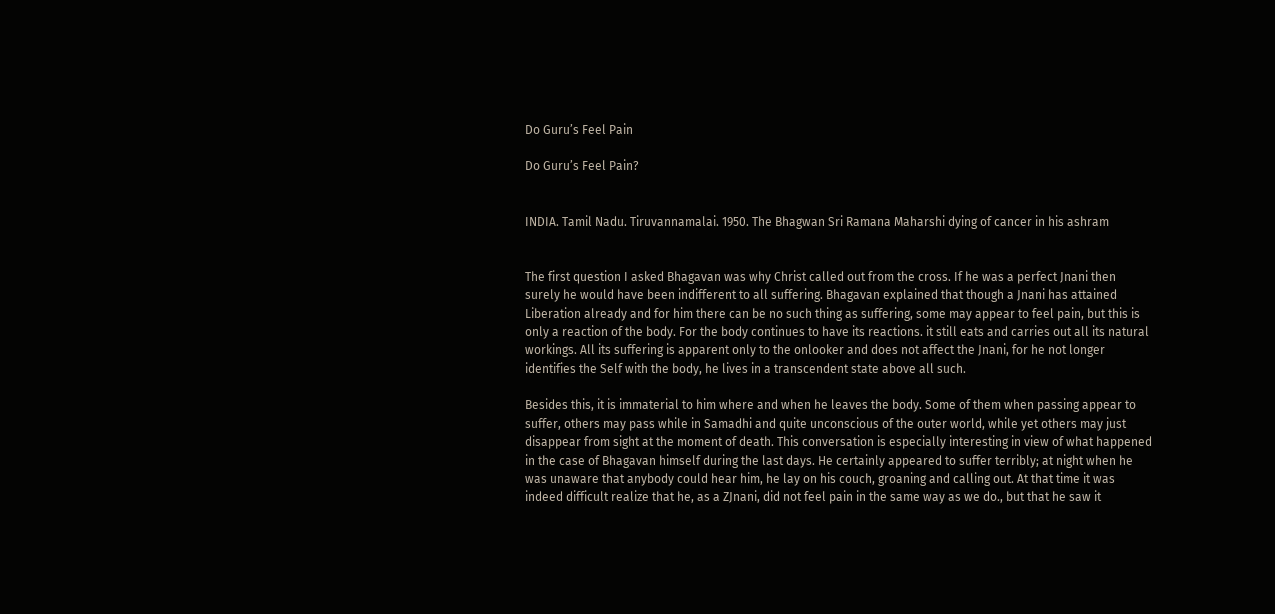Do Guru’s Feel Pain

Do Guru’s Feel Pain?


INDIA. Tamil Nadu. Tiruvannamalai. 1950. The Bhagwan Sri Ramana Maharshi dying of cancer in his ashram


The first question I asked Bhagavan was why Christ called out from the cross. If he was a perfect Jnani then surely he would have been indifferent to all suffering. Bhagavan explained that though a Jnani has attained Liberation already and for him there can be no such thing as suffering, some may appear to feel pain, but this is only a reaction of the body. For the body continues to have its reactions. it still eats and carries out all its natural workings. All its suffering is apparent only to the onlooker and does not affect the Jnani, for he not longer identifies the Self with the body, he lives in a transcendent state above all such.

Besides this, it is immaterial to him where and when he leaves the body. Some of them when passing appear to suffer, others may pass while in Samadhi and quite unconscious of the outer world, while yet others may just disappear from sight at the moment of death. This conversation is especially interesting in view of what happened in the case of Bhagavan himself during the last days. He certainly appeared to suffer terribly; at night when he was unaware that anybody could hear him, he lay on his couch, groaning and calling out. At that time it was indeed difficult realize that he, as a ZJnani, did not feel pain in the same way as we do., but that he saw it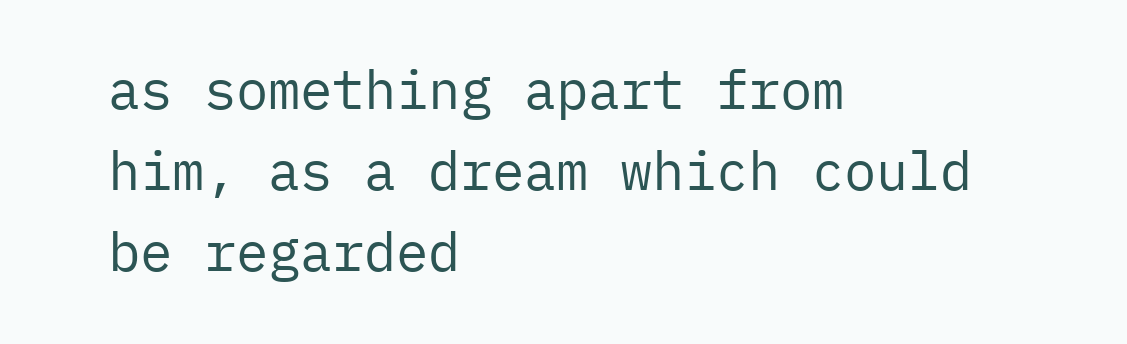as something apart from him, as a dream which could be regarded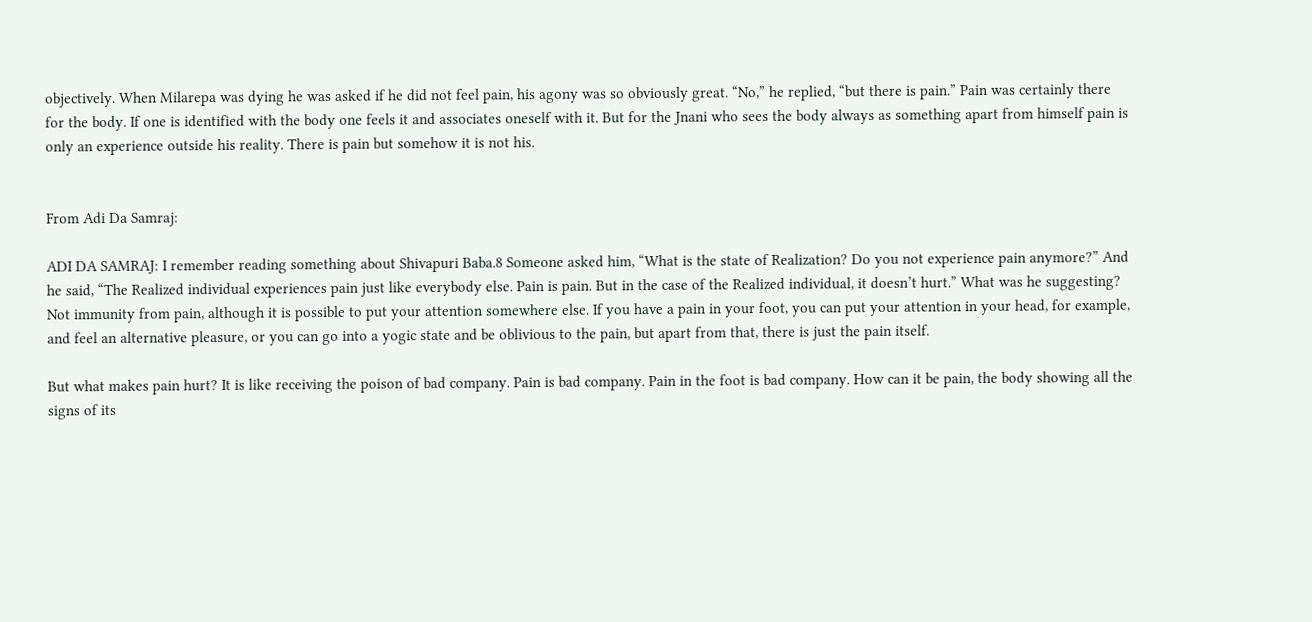objectively. When Milarepa was dying he was asked if he did not feel pain, his agony was so obviously great. “No,” he replied, “but there is pain.” Pain was certainly there for the body. If one is identified with the body one feels it and associates oneself with it. But for the Jnani who sees the body always as something apart from himself pain is only an experience outside his reality. There is pain but somehow it is not his.


From Adi Da Samraj:

ADI DA SAMRAJ: I remember reading something about Shivapuri Baba.8 Someone asked him, “What is the state of Realization? Do you not experience pain anymore?” And he said, “The Realized individual experiences pain just like everybody else. Pain is pain. But in the case of the Realized individual, it doesn’t hurt.” What was he suggesting? Not immunity from pain, although it is possible to put your attention somewhere else. If you have a pain in your foot, you can put your attention in your head, for example, and feel an alternative pleasure, or you can go into a yogic state and be oblivious to the pain, but apart from that, there is just the pain itself.

But what makes pain hurt? It is like receiving the poison of bad company. Pain is bad company. Pain in the foot is bad company. How can it be pain, the body showing all the signs of its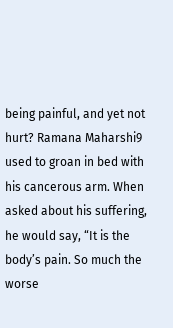being painful, and yet not hurt? Ramana Maharshi9 used to groan in bed with his cancerous arm. When asked about his suffering, he would say, “It is the body’s pain. So much the worse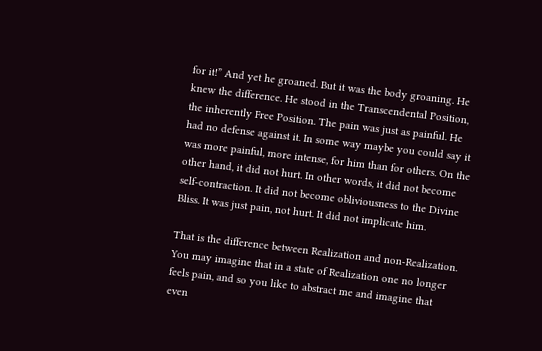for it!” And yet he groaned. But it was the body groaning. He knew the difference. He stood in the Transcendental Position, the inherently Free Position. The pain was just as painful. He had no defense against it. In some way maybe you could say it was more painful, more intense, for him than for others. On the other hand, it did not hurt. In other words, it did not become self-contraction. It did not become obliviousness to the Divine Bliss. It was just pain, not hurt. It did not implicate him.

That is the difference between Realization and non-Realization. You may imagine that in a state of Realization one no longer feels pain, and so you like to abstract me and imagine that even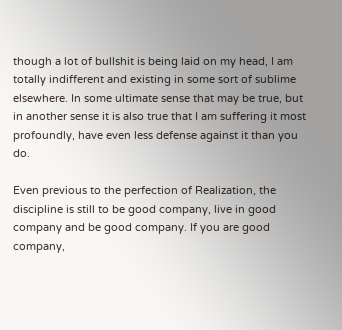though a lot of bullshit is being laid on my head, I am totally indifferent and existing in some sort of sublime elsewhere. In some ultimate sense that may be true, but in another sense it is also true that I am suffering it most profoundly, have even less defense against it than you do.

Even previous to the perfection of Realization, the discipline is still to be good company, live in good company and be good company. If you are good company,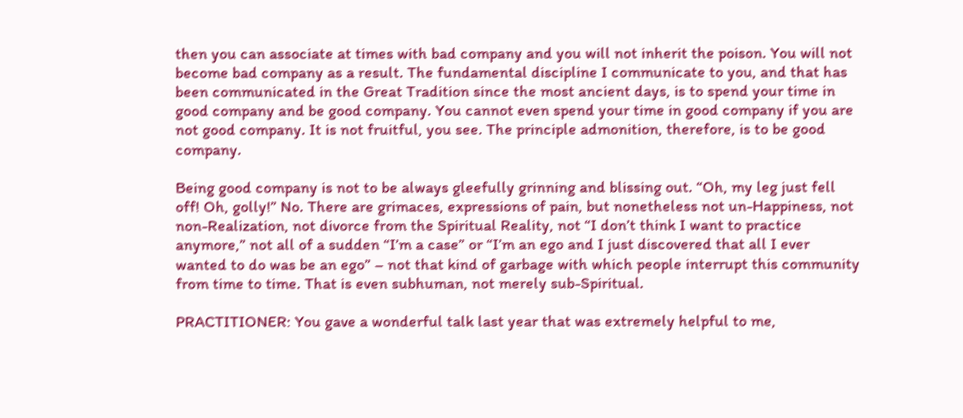then you can associate at times with bad company and you will not inherit the poison. You will not become bad company as a result. The fundamental discipline I communicate to you, and that has been communicated in the Great Tradition since the most ancient days, is to spend your time in good company and be good company. You cannot even spend your time in good company if you are not good company. It is not fruitful, you see. The principle admonition, therefore, is to be good company.

Being good company is not to be always gleefully grinning and blissing out. “Oh, my leg just fell off! Oh, golly!” No. There are grimaces, expressions of pain, but nonetheless not un-Happiness, not non-Realization, not divorce from the Spiritual Reality, not “I don’t think I want to practice anymore,” not all of a sudden “I’m a case” or “I’m an ego and I just discovered that all I ever wanted to do was be an ego” – not that kind of garbage with which people interrupt this community from time to time. That is even subhuman, not merely sub-Spiritual.

PRACTITIONER: You gave a wonderful talk last year that was extremely helpful to me,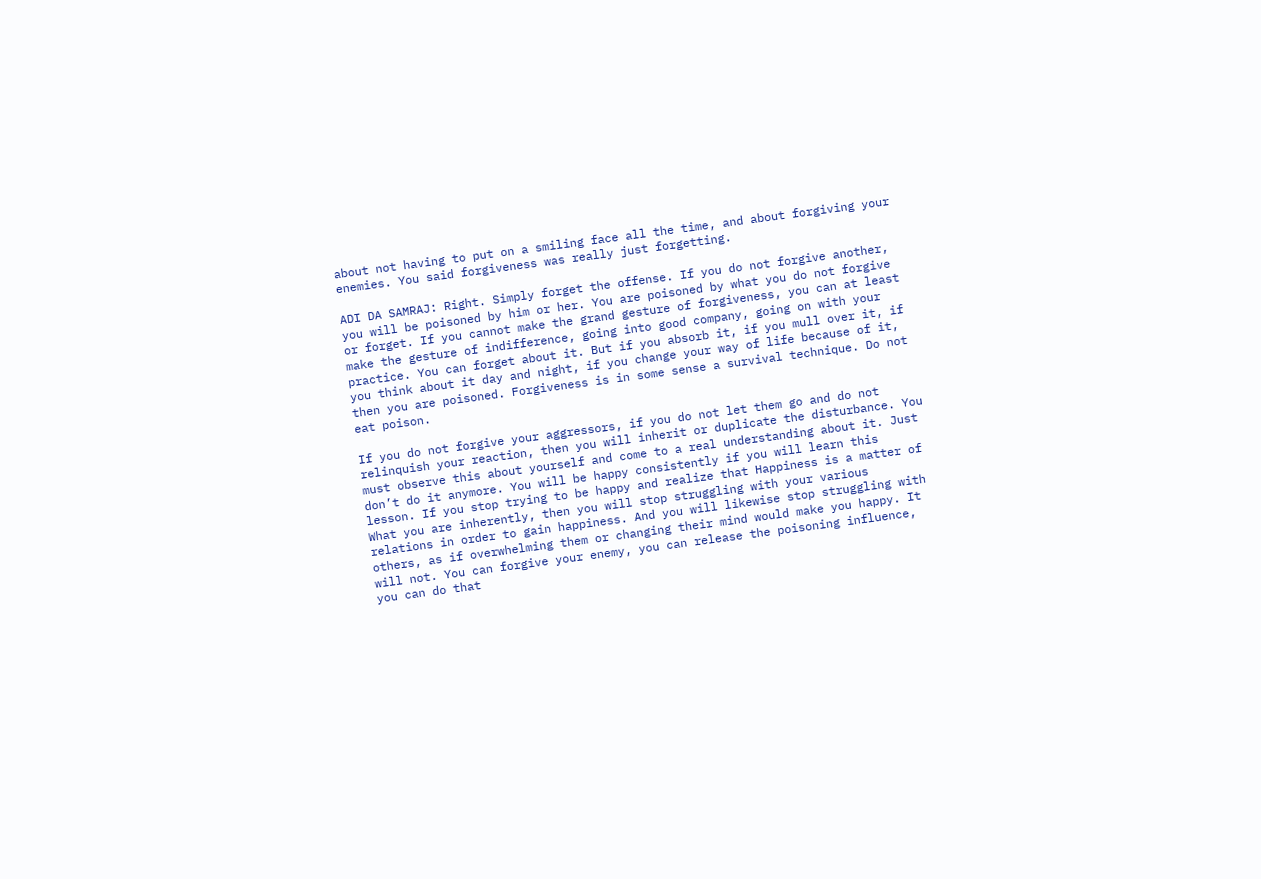about not having to put on a smiling face all the time, and about forgiving your enemies. You said forgiveness was really just forgetting.

ADI DA SAMRAJ: Right. Simply forget the offense. If you do not forgive another, you will be poisoned by him or her. You are poisoned by what you do not forgive or forget. If you cannot make the grand gesture of forgiveness, you can at least make the gesture of indifference, going into good company, going on with your practice. You can forget about it. But if you absorb it, if you mull over it, if you think about it day and night, if you change your way of life because of it, then you are poisoned. Forgiveness is in some sense a survival technique. Do not eat poison.

If you do not forgive your aggressors, if you do not let them go and do not relinquish your reaction, then you will inherit or duplicate the disturbance. You must observe this about yourself and come to a real understanding about it. Just don’t do it anymore. You will be happy consistently if you will learn this lesson. If you stop trying to be happy and realize that Happiness is a matter of What you are inherently, then you will stop struggling with your various relations in order to gain happiness. And you will likewise stop struggling with others, as if overwhelming them or changing their mind would make you happy. It will not. You can forgive your enemy, you can release the poisoning influence, you can do that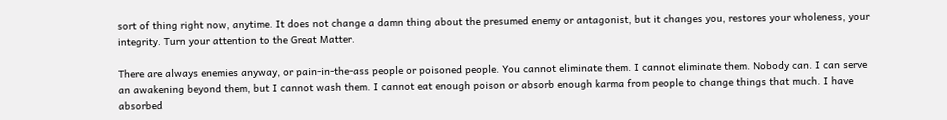sort of thing right now, anytime. It does not change a damn thing about the presumed enemy or antagonist, but it changes you, restores your wholeness, your integrity. Turn your attention to the Great Matter.

There are always enemies anyway, or pain-in-the-ass people or poisoned people. You cannot eliminate them. I cannot eliminate them. Nobody can. I can serve an awakening beyond them, but I cannot wash them. I cannot eat enough poison or absorb enough karma from people to change things that much. I have absorbed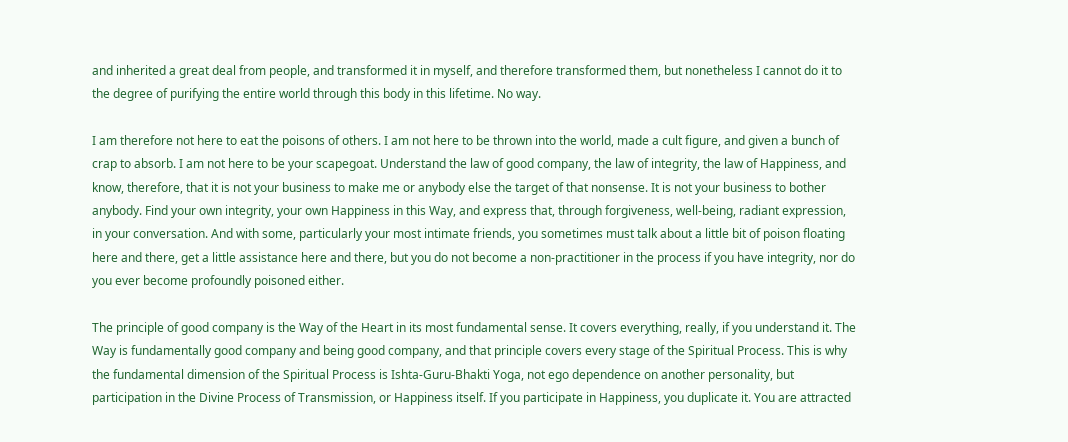and inherited a great deal from people, and transformed it in myself, and therefore transformed them, but nonetheless I cannot do it to the degree of purifying the entire world through this body in this lifetime. No way.

I am therefore not here to eat the poisons of others. I am not here to be thrown into the world, made a cult figure, and given a bunch of crap to absorb. I am not here to be your scapegoat. Understand the law of good company, the law of integrity, the law of Happiness, and know, therefore, that it is not your business to make me or anybody else the target of that nonsense. It is not your business to bother anybody. Find your own integrity, your own Happiness in this Way, and express that, through forgiveness, well-being, radiant expression, in your conversation. And with some, particularly your most intimate friends, you sometimes must talk about a little bit of poison floating here and there, get a little assistance here and there, but you do not become a non-practitioner in the process if you have integrity, nor do you ever become profoundly poisoned either.

The principle of good company is the Way of the Heart in its most fundamental sense. It covers everything, really, if you understand it. The Way is fundamentally good company and being good company, and that principle covers every stage of the Spiritual Process. This is why the fundamental dimension of the Spiritual Process is Ishta-Guru-Bhakti Yoga, not ego dependence on another personality, but participation in the Divine Process of Transmission, or Happiness itself. If you participate in Happiness, you duplicate it. You are attracted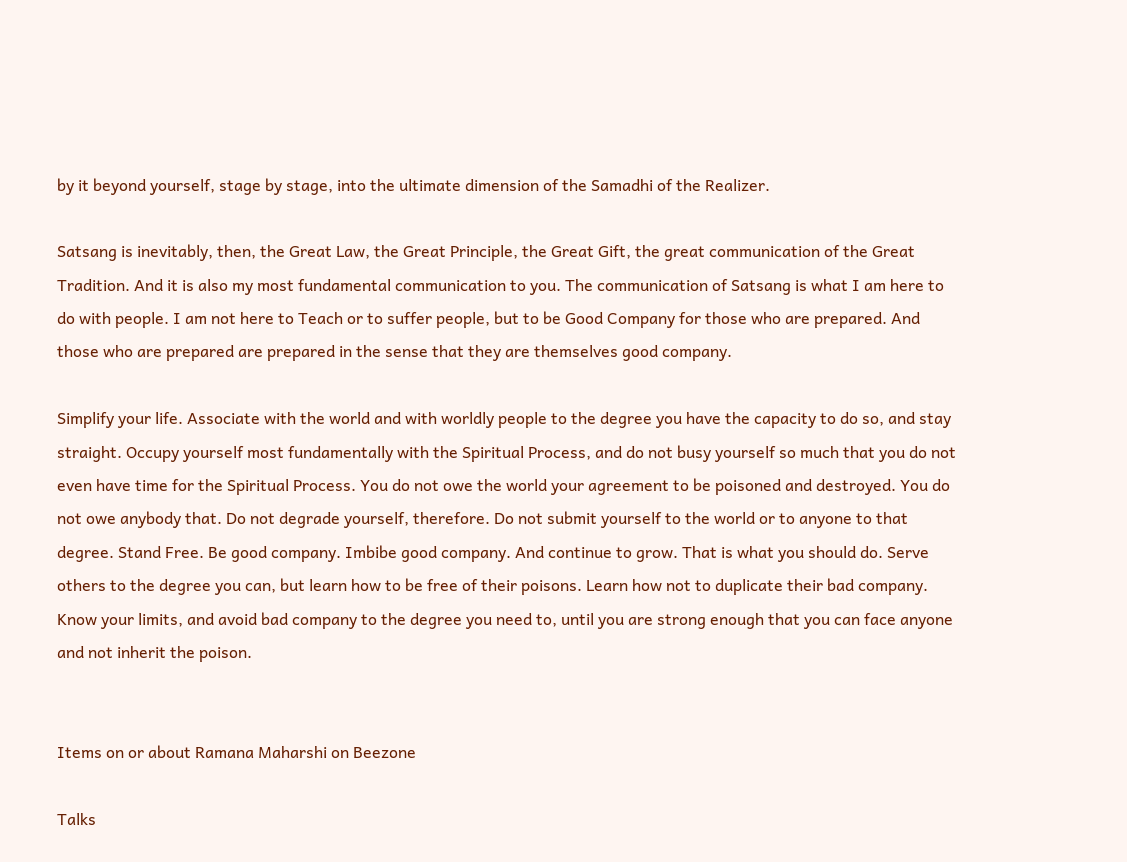by it beyond yourself, stage by stage, into the ultimate dimension of the Samadhi of the Realizer.

Satsang is inevitably, then, the Great Law, the Great Principle, the Great Gift, the great communication of the Great Tradition. And it is also my most fundamental communication to you. The communication of Satsang is what I am here to do with people. I am not here to Teach or to suffer people, but to be Good Company for those who are prepared. And those who are prepared are prepared in the sense that they are themselves good company.

Simplify your life. Associate with the world and with worldly people to the degree you have the capacity to do so, and stay straight. Occupy yourself most fundamentally with the Spiritual Process, and do not busy yourself so much that you do not even have time for the Spiritual Process. You do not owe the world your agreement to be poisoned and destroyed. You do not owe anybody that. Do not degrade yourself, therefore. Do not submit yourself to the world or to anyone to that degree. Stand Free. Be good company. Imbibe good company. And continue to grow. That is what you should do. Serve others to the degree you can, but learn how to be free of their poisons. Learn how not to duplicate their bad company. Know your limits, and avoid bad company to the degree you need to, until you are strong enough that you can face anyone and not inherit the poison.


Items on or about Ramana Maharshi on Beezone

Talks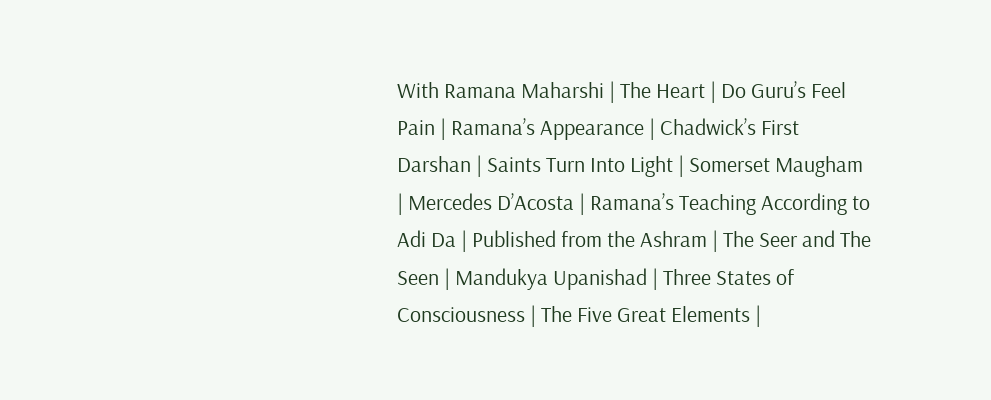With Ramana Maharshi | The Heart | Do Guru’s Feel Pain | Ramana’s Appearance | Chadwick’s First Darshan | Saints Turn Into Light | Somerset Maugham | Mercedes D’Acosta | Ramana’s Teaching According to Adi Da | Published from the Ashram | The Seer and The Seen | Mandukya Upanishad | Three States of Consciousness | The Five Great Elements |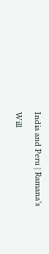India and Peru | Ramana’s Will